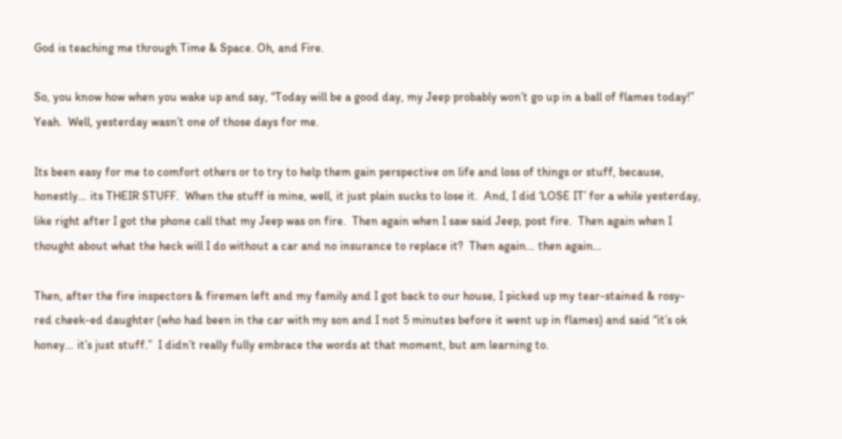God is teaching me through Time & Space. Oh, and Fire.

So, you know how when you wake up and say, “Today will be a good day, my Jeep probably won’t go up in a ball of flames today!”    Yeah.  Well, yesterday wasn’t one of those days for me.

Its been easy for me to comfort others or to try to help them gain perspective on life and loss of things or stuff, because, honestly… its THEIR STUFF.  When the stuff is mine, well, it just plain sucks to lose it.  And, I did ‘LOSE IT’ for a while yesterday, like right after I got the phone call that my Jeep was on fire.  Then again when I saw said Jeep, post fire.  Then again when I thought about what the heck will I do without a car and no insurance to replace it?  Then again… then again…

Then, after the fire inspectors & firemen left and my family and I got back to our house, I picked up my tear-stained & rosy-red cheek-ed daughter (who had been in the car with my son and I not 5 minutes before it went up in flames) and said “it’s ok honey… it’s just stuff.”  I didn’t really fully embrace the words at that moment, but am learning to.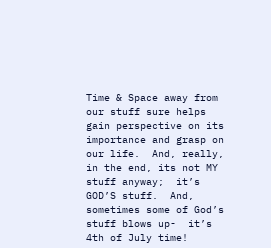Time & Space away from our stuff sure helps gain perspective on its importance and grasp on our life.  And, really, in the end, its not MY stuff anyway;  it’s GOD’S stuff.  And, sometimes some of God’s stuff blows up-  it’s 4th of July time!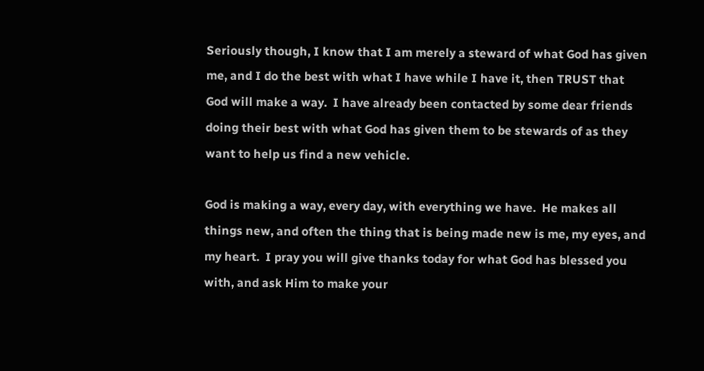Seriously though, I know that I am merely a steward of what God has given me, and I do the best with what I have while I have it, then TRUST that God will make a way.  I have already been contacted by some dear friends doing their best with what God has given them to be stewards of as they want to help us find a new vehicle.

God is making a way, every day, with everything we have.  He makes all things new, and often the thing that is being made new is me, my eyes, and my heart.  I pray you will give thanks today for what God has blessed you with, and ask Him to make your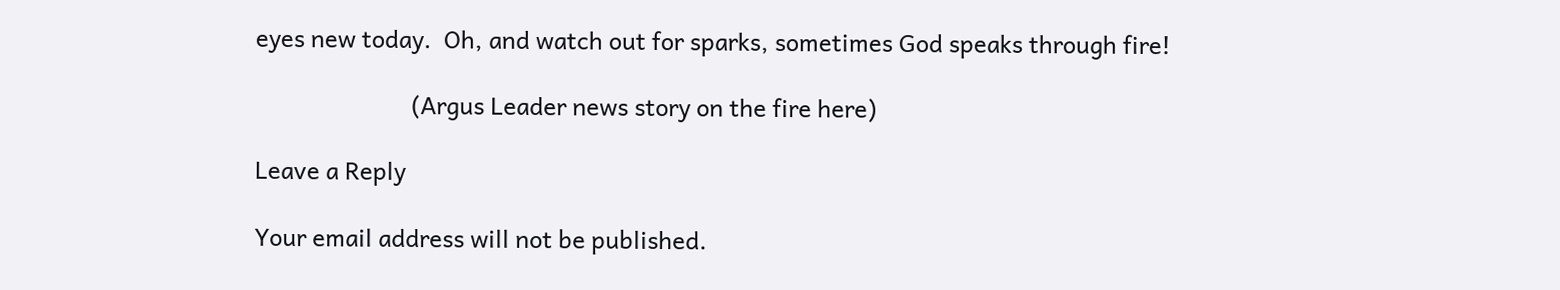eyes new today.  Oh, and watch out for sparks, sometimes God speaks through fire!

                          (Argus Leader news story on the fire here)

Leave a Reply

Your email address will not be published.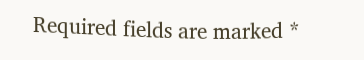Required fields are marked *